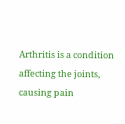Arthritis is a condition affecting the joints, causing pain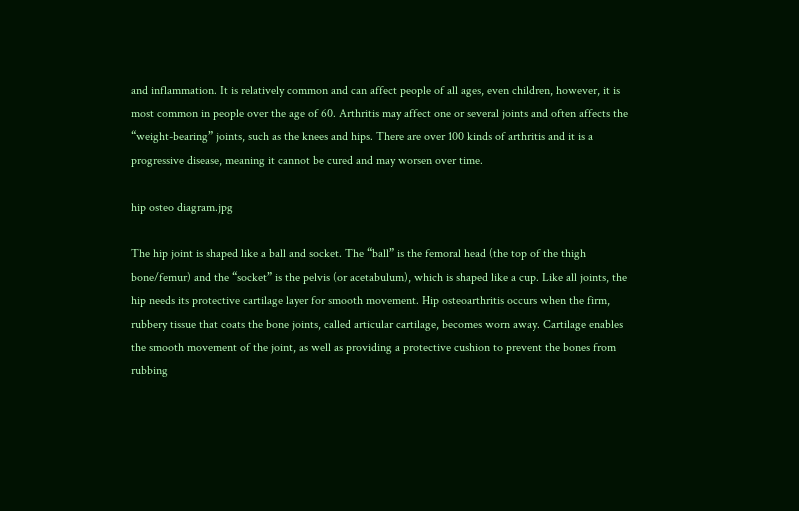and inflammation. It is relatively common and can affect people of all ages, even children, however, it is most common in people over the age of 60. Arthritis may affect one or several joints and often affects the “weight-bearing” joints, such as the knees and hips. There are over 100 kinds of arthritis and it is a progressive disease, meaning it cannot be cured and may worsen over time.

hip osteo diagram.jpg

The hip joint is shaped like a ball and socket. The “ball” is the femoral head (the top of the thigh bone/femur) and the “socket” is the pelvis (or acetabulum), which is shaped like a cup. Like all joints, the hip needs its protective cartilage layer for smooth movement. Hip osteoarthritis occurs when the firm, rubbery tissue that coats the bone joints, called articular cartilage, becomes worn away. Cartilage enables the smooth movement of the joint, as well as providing a protective cushion to prevent the bones from rubbing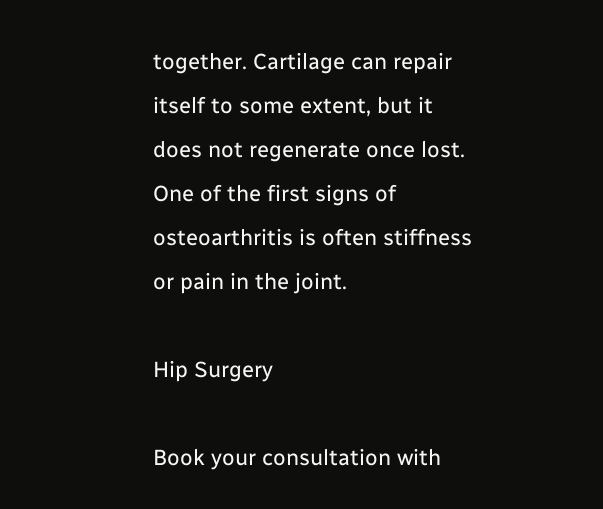together. Cartilage can repair itself to some extent, but it does not regenerate once lost. One of the first signs of osteoarthritis is often stiffness or pain in the joint.

Hip Surgery

Book your consultation with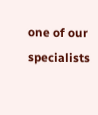one of our specialists